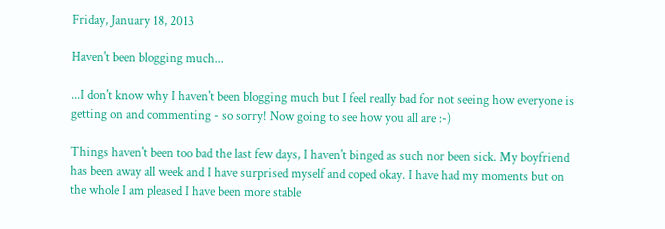Friday, January 18, 2013

Haven't been blogging much...

...I don't know why I haven't been blogging much but I feel really bad for not seeing how everyone is getting on and commenting - so sorry! Now going to see how you all are :-)

Things haven't been too bad the last few days, I haven't binged as such nor been sick. My boyfriend has been away all week and I have surprised myself and coped okay. I have had my moments but on the whole I am pleased I have been more stable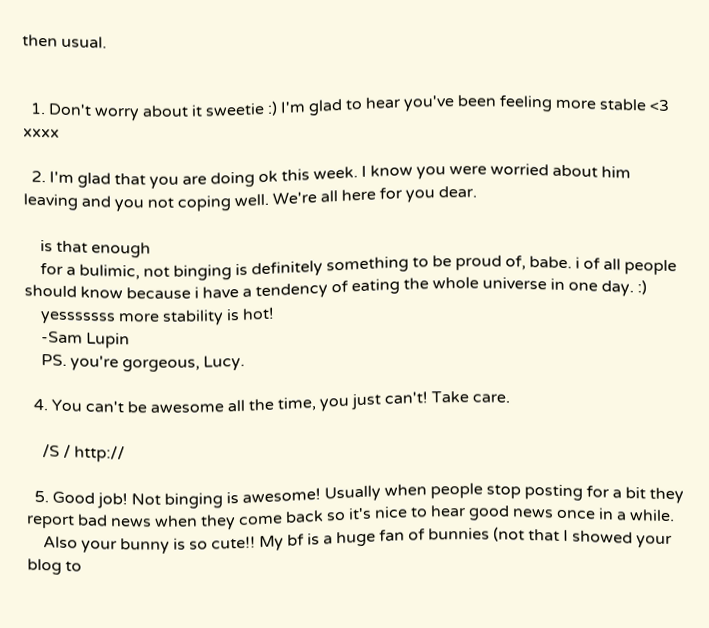then usual.


  1. Don't worry about it sweetie :) I'm glad to hear you've been feeling more stable <3 xxxx

  2. I'm glad that you are doing ok this week. I know you were worried about him leaving and you not coping well. We're all here for you dear.

    is that enough
    for a bulimic, not binging is definitely something to be proud of, babe. i of all people should know because i have a tendency of eating the whole universe in one day. :)
    yesssssss more stability is hot!
    -Sam Lupin
    PS. you're gorgeous, Lucy.

  4. You can't be awesome all the time, you just can't! Take care.

    /S / http://

  5. Good job! Not binging is awesome! Usually when people stop posting for a bit they report bad news when they come back so it's nice to hear good news once in a while.
    Also your bunny is so cute!! My bf is a huge fan of bunnies (not that I showed your blog to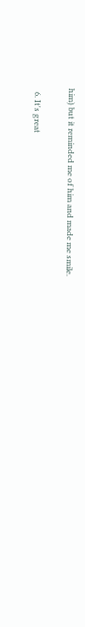him) but it reminded me of him and made me smile.

  6. It's great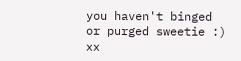you haven't binged or purged sweetie :) xx